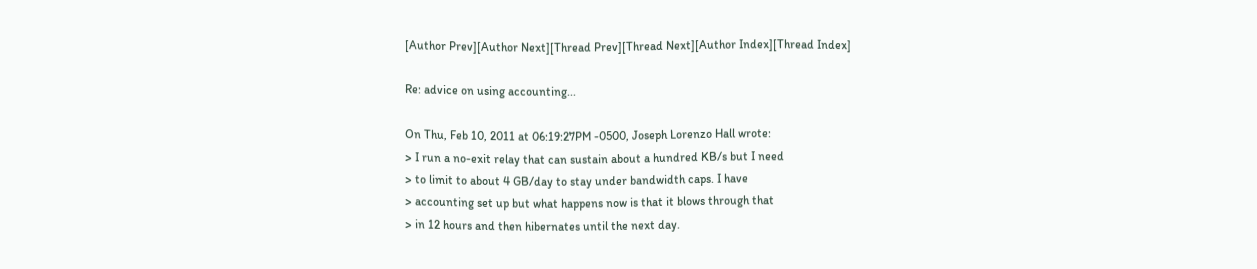[Author Prev][Author Next][Thread Prev][Thread Next][Author Index][Thread Index]

Re: advice on using accounting...

On Thu, Feb 10, 2011 at 06:19:27PM -0500, Joseph Lorenzo Hall wrote:
> I run a no-exit relay that can sustain about a hundred KB/s but I need
> to limit to about 4 GB/day to stay under bandwidth caps. I have
> accounting set up but what happens now is that it blows through that
> in 12 hours and then hibernates until the next day.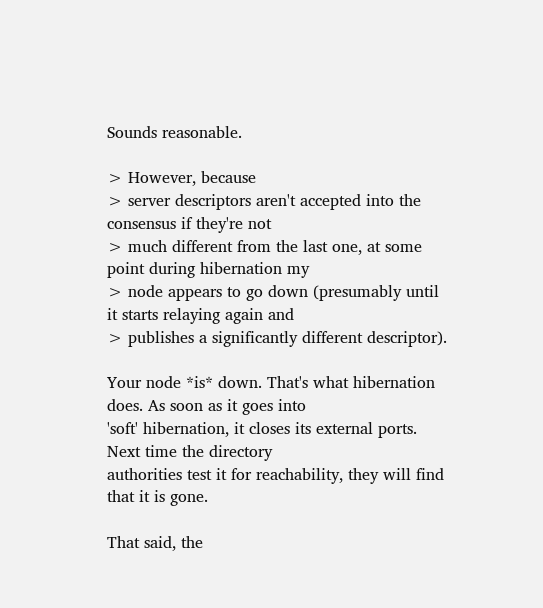Sounds reasonable.

> However, because
> server descriptors aren't accepted into the consensus if they're not
> much different from the last one, at some point during hibernation my
> node appears to go down (presumably until it starts relaying again and
> publishes a significantly different descriptor).

Your node *is* down. That's what hibernation does. As soon as it goes into
'soft' hibernation, it closes its external ports. Next time the directory
authorities test it for reachability, they will find that it is gone.

That said, the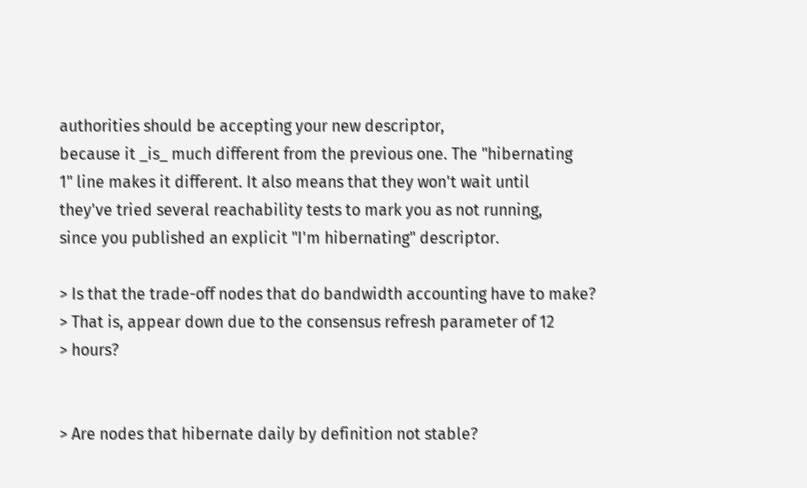authorities should be accepting your new descriptor,
because it _is_ much different from the previous one. The "hibernating
1" line makes it different. It also means that they won't wait until
they've tried several reachability tests to mark you as not running,
since you published an explicit "I'm hibernating" descriptor.

> Is that the trade-off nodes that do bandwidth accounting have to make?
> That is, appear down due to the consensus refresh parameter of 12
> hours?


> Are nodes that hibernate daily by definition not stable?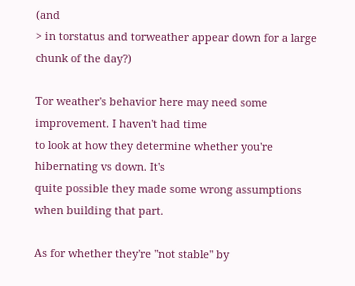(and
> in torstatus and torweather appear down for a large chunk of the day?)

Tor weather's behavior here may need some improvement. I haven't had time
to look at how they determine whether you're hibernating vs down. It's
quite possible they made some wrong assumptions when building that part.

As for whether they're "not stable" by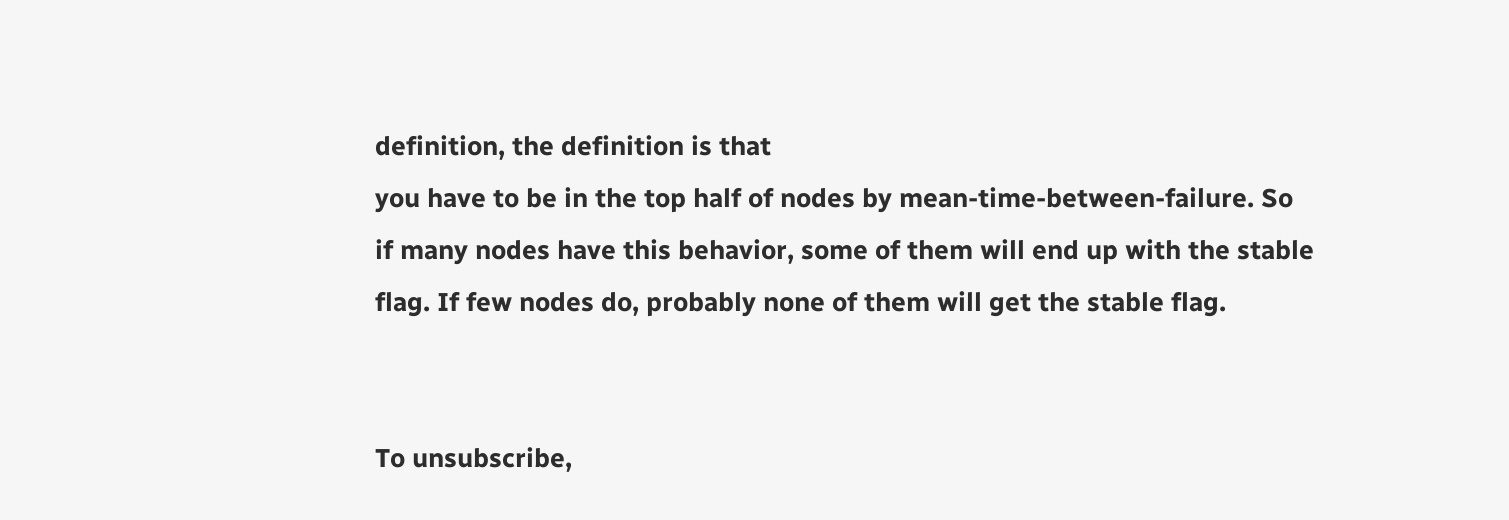definition, the definition is that
you have to be in the top half of nodes by mean-time-between-failure. So
if many nodes have this behavior, some of them will end up with the stable
flag. If few nodes do, probably none of them will get the stable flag.


To unsubscribe,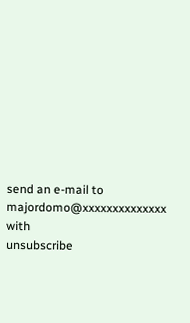send an e-mail to majordomo@xxxxxxxxxxxxxx with
unsubscribe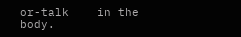or-talk    in the body.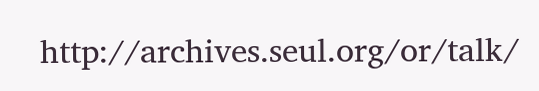http://archives.seul.org/or/talk/